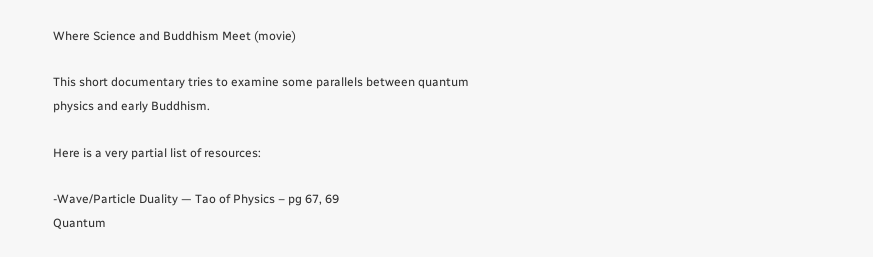Where Science and Buddhism Meet (movie)

This short documentary tries to examine some parallels between quantum physics and early Buddhism.

Here is a very partial list of resources:

-Wave/Particle Duality — Tao of Physics – pg 67, 69
Quantum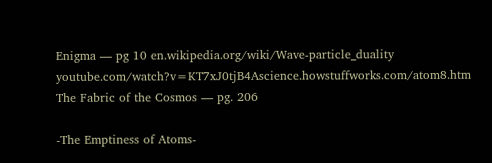Enigma — pg 10 en.wikipedia.org/wiki/Wave-particle_duality youtube.com/watch?v=KT7xJ0tjB4Ascience.howstuffworks.com/atom8.htm The Fabric of the Cosmos — pg. 206

-The Emptiness of Atoms-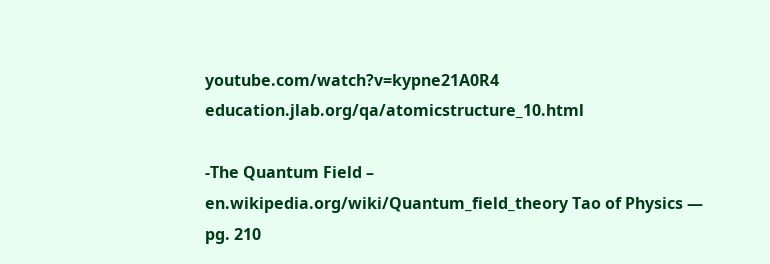youtube.com/watch?v=kypne21A0R4 education.jlab.org/qa/atomicstructure_10.html

-The Quantum Field – en.wikipedia.org/wiki/Quantum_field_theory Tao of Physics — pg. 210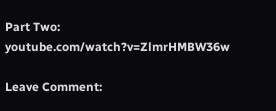Part Two: youtube.com/watch?v=ZlmrHMBW36w

Leave Comment: